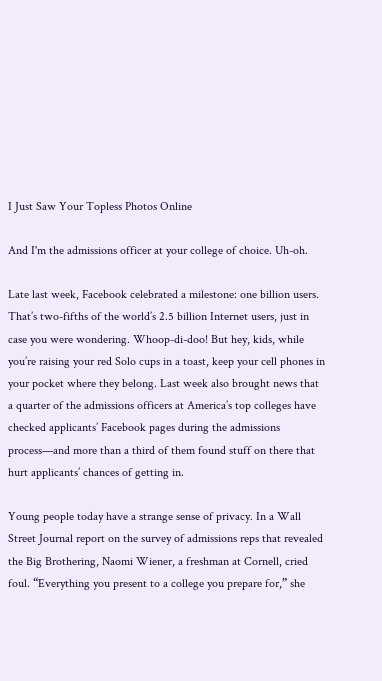I Just Saw Your Topless Photos Online

And I'm the admissions officer at your college of choice. Uh-oh.

Late last week, Facebook celebrated a milestone: one billion users. That’s two-fifths of the world’s 2.5 billion Internet users, just in case you were wondering. Whoop-di-doo! But hey, kids, while you’re raising your red Solo cups in a toast, keep your cell phones in your pocket where they belong. Last week also brought news that a quarter of the admissions officers at America’s top colleges have checked applicants’ Facebook pages during the admissions process—and more than a third of them found stuff on there that hurt applicants’ chances of getting in.

Young people today have a strange sense of privacy. In a Wall Street Journal report on the survey of admissions reps that revealed the Big Brothering, Naomi Wiener, a freshman at Cornell, cried foul. “Everything you present to a college you prepare for,” she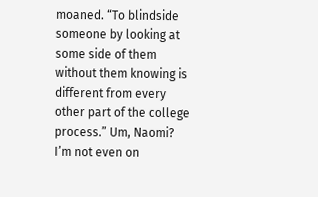moaned. “To blindside someone by looking at some side of them without them knowing is different from every other part of the college process.” Um, Naomi? I’m not even on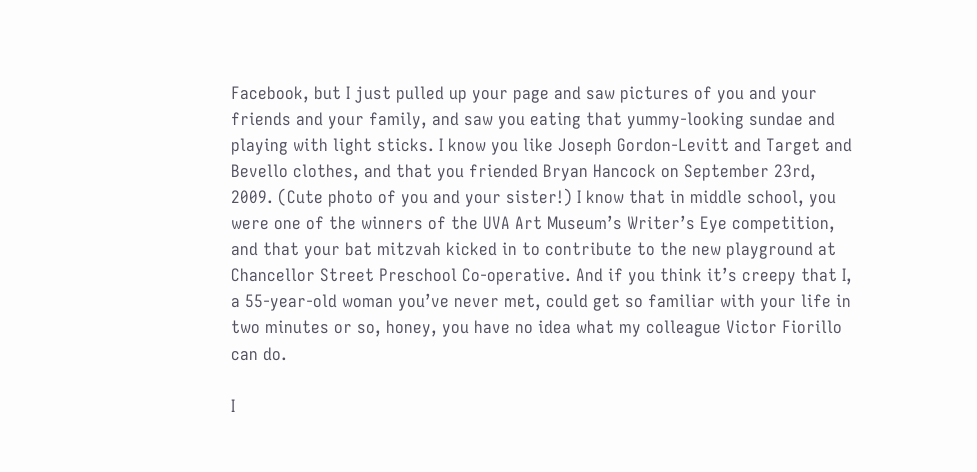Facebook, but I just pulled up your page and saw pictures of you and your friends and your family, and saw you eating that yummy-looking sundae and playing with light sticks. I know you like Joseph Gordon-Levitt and Target and Bevello clothes, and that you friended Bryan Hancock on September 23rd, 2009. (Cute photo of you and your sister!) I know that in middle school, you were one of the winners of the UVA Art Museum’s Writer’s Eye competition, and that your bat mitzvah kicked in to contribute to the new playground at Chancellor Street Preschool Co-operative. And if you think it’s creepy that I, a 55-year-old woman you’ve never met, could get so familiar with your life in two minutes or so, honey, you have no idea what my colleague Victor Fiorillo can do.

I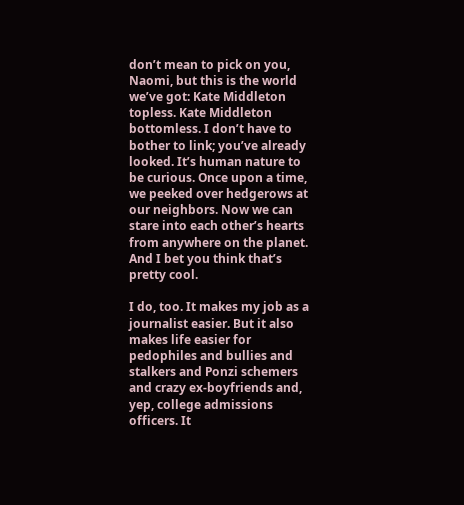don’t mean to pick on you, Naomi, but this is the world we’ve got: Kate Middleton topless. Kate Middleton bottomless. I don’t have to bother to link; you’ve already looked. It’s human nature to be curious. Once upon a time, we peeked over hedgerows at our neighbors. Now we can stare into each other’s hearts from anywhere on the planet. And I bet you think that’s pretty cool.

I do, too. It makes my job as a journalist easier. But it also makes life easier for pedophiles and bullies and stalkers and Ponzi schemers and crazy ex-boyfriends and, yep, college admissions officers. It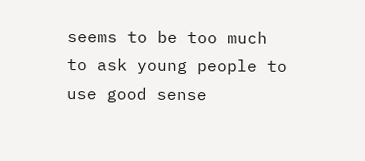seems to be too much to ask young people to use good sense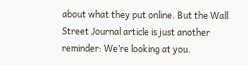about what they put online. But the Wall Street Journal article is just another reminder: We’re looking at you.